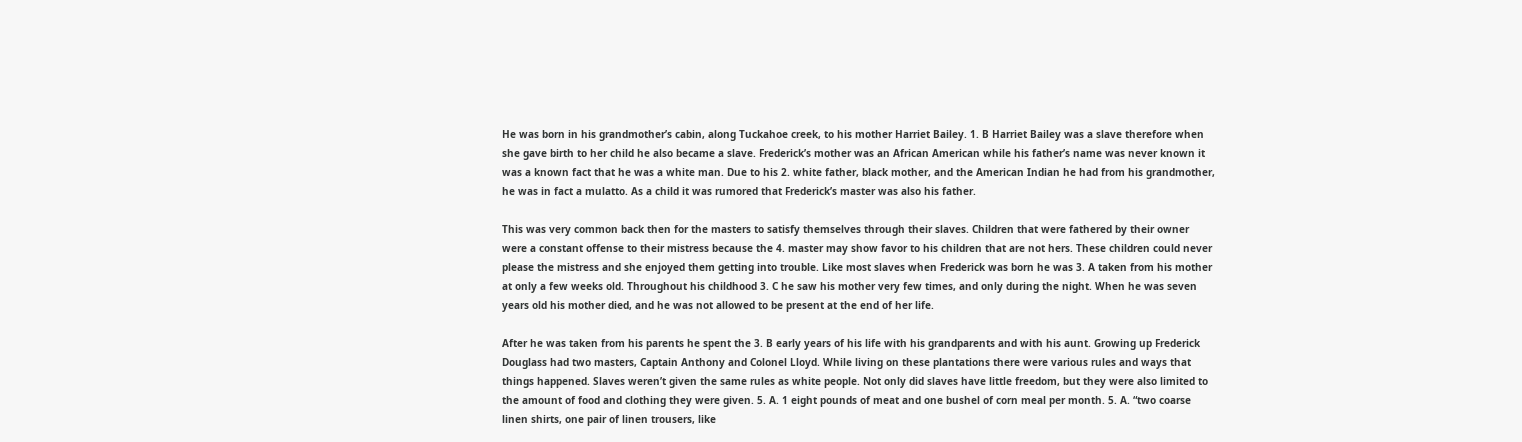He was born in his grandmother’s cabin, along Tuckahoe creek, to his mother Harriet Bailey. 1. B Harriet Bailey was a slave therefore when she gave birth to her child he also became a slave. Frederick’s mother was an African American while his father’s name was never known it was a known fact that he was a white man. Due to his 2. white father, black mother, and the American Indian he had from his grandmother, he was in fact a mulatto. As a child it was rumored that Frederick’s master was also his father.

This was very common back then for the masters to satisfy themselves through their slaves. Children that were fathered by their owner were a constant offense to their mistress because the 4. master may show favor to his children that are not hers. These children could never please the mistress and she enjoyed them getting into trouble. Like most slaves when Frederick was born he was 3. A taken from his mother at only a few weeks old. Throughout his childhood 3. C he saw his mother very few times, and only during the night. When he was seven years old his mother died, and he was not allowed to be present at the end of her life.

After he was taken from his parents he spent the 3. B early years of his life with his grandparents and with his aunt. Growing up Frederick Douglass had two masters, Captain Anthony and Colonel Lloyd. While living on these plantations there were various rules and ways that things happened. Slaves weren’t given the same rules as white people. Not only did slaves have little freedom, but they were also limited to the amount of food and clothing they were given. 5. A. 1 eight pounds of meat and one bushel of corn meal per month. 5. A. “two coarse linen shirts, one pair of linen trousers, like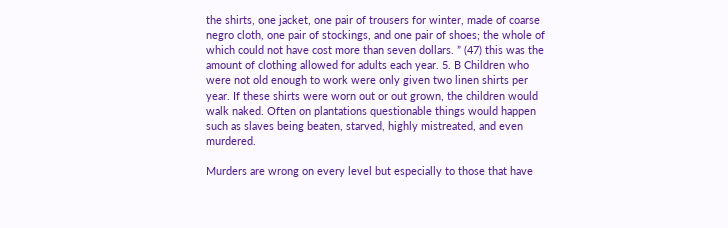the shirts, one jacket, one pair of trousers for winter, made of coarse negro cloth, one pair of stockings, and one pair of shoes; the whole of which could not have cost more than seven dollars. ” (47) this was the amount of clothing allowed for adults each year. 5. B Children who were not old enough to work were only given two linen shirts per year. If these shirts were worn out or out grown, the children would walk naked. Often on plantations questionable things would happen such as slaves being beaten, starved, highly mistreated, and even murdered.

Murders are wrong on every level but especially to those that have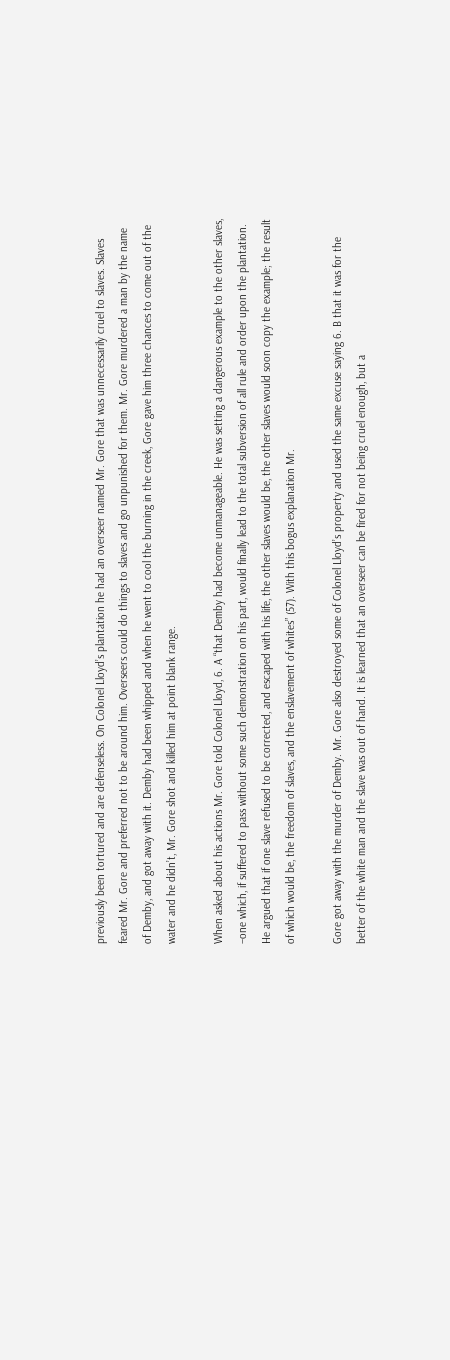previously been tortured and are defenseless. On Colonel Lloyd’s plantation he had an overseer named Mr. Gore that was unnecessarily cruel to slaves. Slaves feared Mr. Gore and preferred not to be around him. Overseers could do things to slaves and go unpunished for them. Mr. Gore murdered a man by the name of Demby, and got away with it. Demby had been whipped and when he went to cool the burning in the creek, Gore gave him three chances to come out of the water and he didn’t, Mr. Gore shot and killed him at point blank range.

When asked about his actions Mr. Gore told Colonel Lloyd, 6. A “that Demby had become unmanageable. He was setting a dangerous example to the other slaves, –one which, if suffered to pass without some such demonstration on his part, would finally lead to the total subversion of all rule and order upon the plantation. He argued that if one slave refused to be corrected, and escaped with his life, the other slaves would be, the other slaves would soon copy the example; the result of which would be, the freedom of slaves, and the enslavement of whites” (57). With this bogus explanation Mr.

Gore got away with the murder of Demby. Mr. Gore also destroyed some of Colonel Lloyd’s property and used the same excuse saying 6. B that it was for the better of the white man and the slave was out of hand. It is learned that an overseer can be fired for not being cruel enough, but a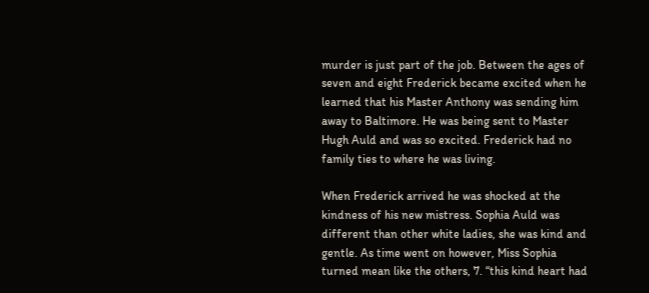murder is just part of the job. Between the ages of seven and eight Frederick became excited when he learned that his Master Anthony was sending him away to Baltimore. He was being sent to Master Hugh Auld and was so excited. Frederick had no family ties to where he was living.

When Frederick arrived he was shocked at the kindness of his new mistress. Sophia Auld was different than other white ladies, she was kind and gentle. As time went on however, Miss Sophia turned mean like the others, 7. “this kind heart had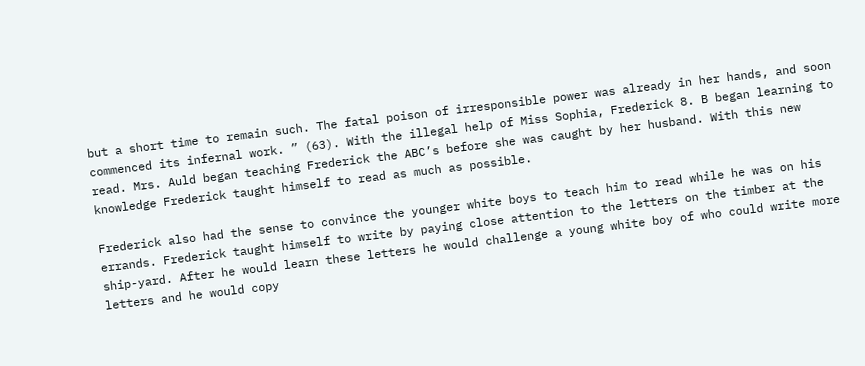but a short time to remain such. The fatal poison of irresponsible power was already in her hands, and soon commenced its infernal work. ” (63). With the illegal help of Miss Sophia, Frederick 8. B began learning to read. Mrs. Auld began teaching Frederick the ABC’s before she was caught by her husband. With this new knowledge Frederick taught himself to read as much as possible.

Frederick also had the sense to convince the younger white boys to teach him to read while he was on his errands. Frederick taught himself to write by paying close attention to the letters on the timber at the ship-yard. After he would learn these letters he would challenge a young white boy of who could write more letters and he would copy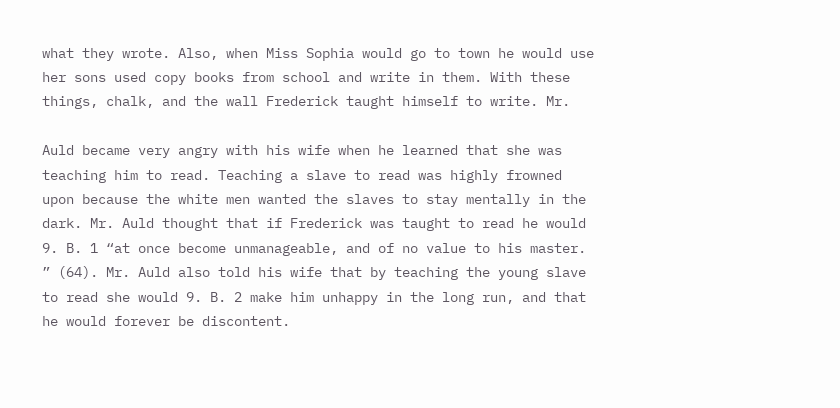what they wrote. Also, when Miss Sophia would go to town he would use her sons used copy books from school and write in them. With these things, chalk, and the wall Frederick taught himself to write. Mr.

Auld became very angry with his wife when he learned that she was teaching him to read. Teaching a slave to read was highly frowned upon because the white men wanted the slaves to stay mentally in the dark. Mr. Auld thought that if Frederick was taught to read he would 9. B. 1 “at once become unmanageable, and of no value to his master. ” (64). Mr. Auld also told his wife that by teaching the young slave to read she would 9. B. 2 make him unhappy in the long run, and that he would forever be discontent.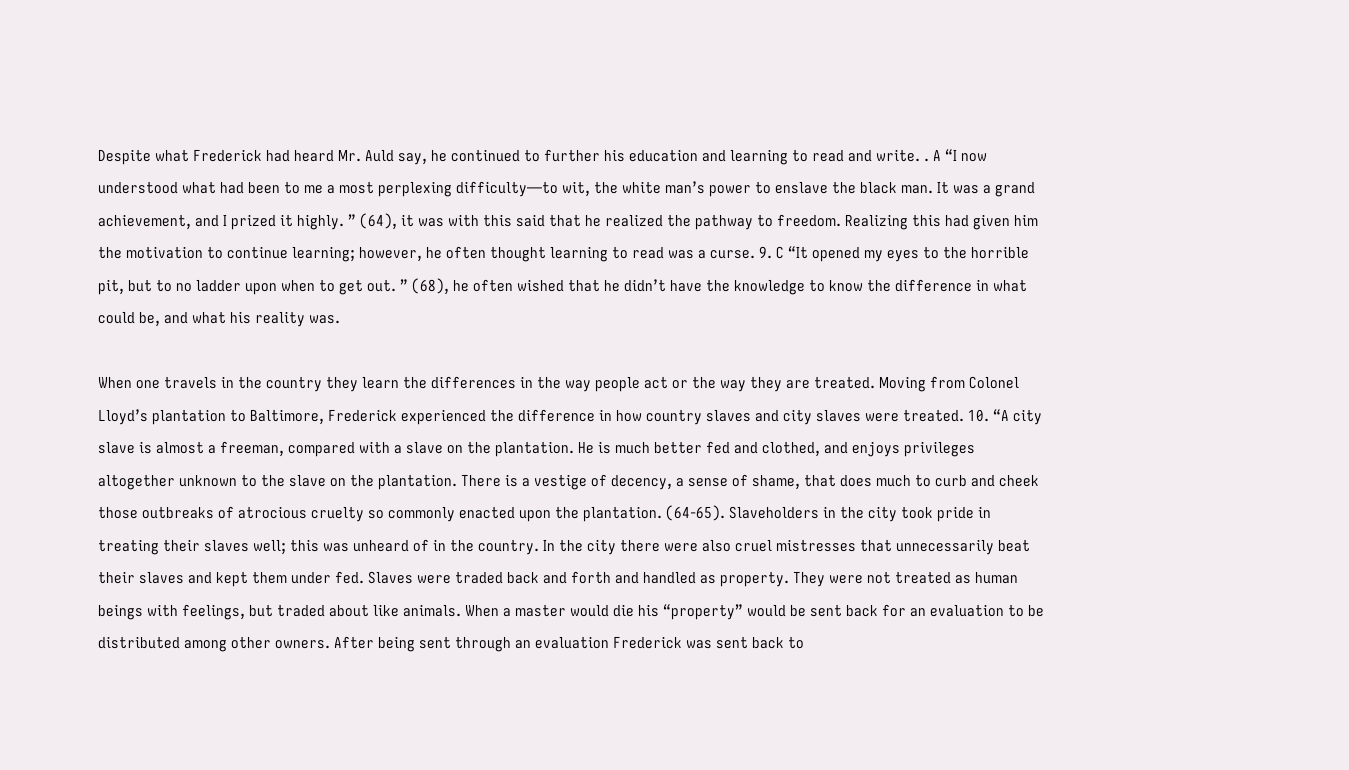Despite what Frederick had heard Mr. Auld say, he continued to further his education and learning to read and write. . A “I now understood what had been to me a most perplexing difficulty—to wit, the white man’s power to enslave the black man. It was a grand achievement, and I prized it highly. ” (64), it was with this said that he realized the pathway to freedom. Realizing this had given him the motivation to continue learning; however, he often thought learning to read was a curse. 9. C “It opened my eyes to the horrible pit, but to no ladder upon when to get out. ” (68), he often wished that he didn’t have the knowledge to know the difference in what could be, and what his reality was.

When one travels in the country they learn the differences in the way people act or the way they are treated. Moving from Colonel Lloyd’s plantation to Baltimore, Frederick experienced the difference in how country slaves and city slaves were treated. 10. “A city slave is almost a freeman, compared with a slave on the plantation. He is much better fed and clothed, and enjoys privileges altogether unknown to the slave on the plantation. There is a vestige of decency, a sense of shame, that does much to curb and cheek those outbreaks of atrocious cruelty so commonly enacted upon the plantation. (64-65). Slaveholders in the city took pride in treating their slaves well; this was unheard of in the country. In the city there were also cruel mistresses that unnecessarily beat their slaves and kept them under fed. Slaves were traded back and forth and handled as property. They were not treated as human beings with feelings, but traded about like animals. When a master would die his “property” would be sent back for an evaluation to be distributed among other owners. After being sent through an evaluation Frederick was sent back to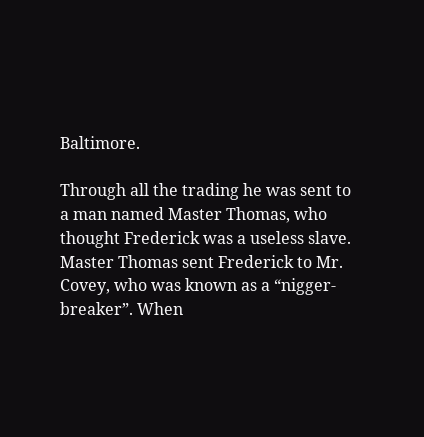Baltimore.

Through all the trading he was sent to a man named Master Thomas, who thought Frederick was a useless slave. Master Thomas sent Frederick to Mr. Covey, who was known as a “nigger-breaker”. When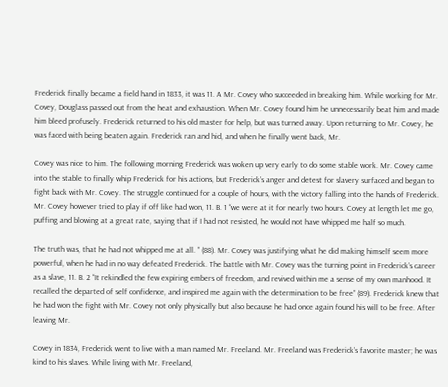Frederick finally became a field hand in 1833, it was 11. A Mr. Covey who succeeded in breaking him. While working for Mr. Covey, Douglass passed out from the heat and exhaustion. When Mr. Covey found him he unnecessarily beat him and made him bleed profusely. Frederick returned to his old master for help, but was turned away. Upon returning to Mr. Covey, he was faced with being beaten again. Frederick ran and hid, and when he finally went back, Mr.

Covey was nice to him. The following morning Frederick was woken up very early to do some stable work. Mr. Covey came into the stable to finally whip Frederick for his actions, but Frederick’s anger and detest for slavery surfaced and began to fight back with Mr. Covey. The struggle continued for a couple of hours, with the victory falling into the hands of Frederick. Mr. Covey however tried to play if off like had won, 11. B. 1 “we were at it for nearly two hours. Covey at length let me go, puffing and blowing at a great rate, saying that if I had not resisted, he would not have whipped me half so much.

The truth was, that he had not whipped me at all. ” (88). Mr. Covey was justifying what he did making himself seem more powerful, when he had in no way defeated Frederick. The battle with Mr. Covey was the turning point in Frederick’s career as a slave, 11. B. 2 “It rekindled the few expiring embers of freedom, and revived within me a sense of my own manhood. It recalled the departed of self confidence, and inspired me again with the determination to be free” (89). Frederick knew that he had won the fight with Mr. Covey not only physically but also because he had once again found his will to be free. After leaving Mr.

Covey in 1834, Frederick went to live with a man named Mr. Freeland. Mr. Freeland was Frederick’s favorite master; he was kind to his slaves. While living with Mr. Freeland,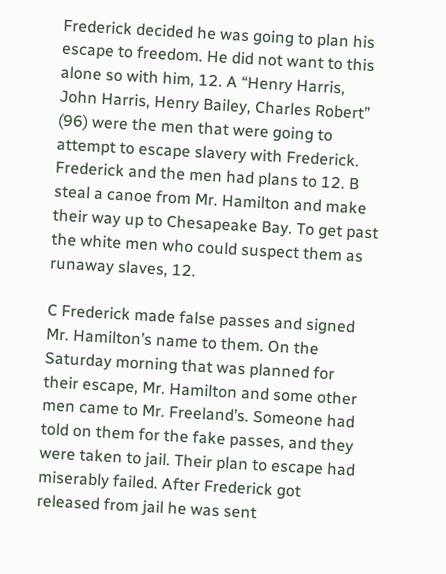Frederick decided he was going to plan his escape to freedom. He did not want to this alone so with him, 12. A “Henry Harris, John Harris, Henry Bailey, Charles Robert” (96) were the men that were going to attempt to escape slavery with Frederick. Frederick and the men had plans to 12. B steal a canoe from Mr. Hamilton and make their way up to Chesapeake Bay. To get past the white men who could suspect them as runaway slaves, 12.

C Frederick made false passes and signed Mr. Hamilton’s name to them. On the Saturday morning that was planned for their escape, Mr. Hamilton and some other men came to Mr. Freeland’s. Someone had told on them for the fake passes, and they were taken to jail. Their plan to escape had miserably failed. After Frederick got released from jail he was sent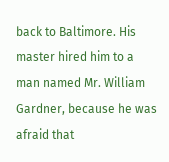back to Baltimore. His master hired him to a man named Mr. William Gardner, because he was afraid that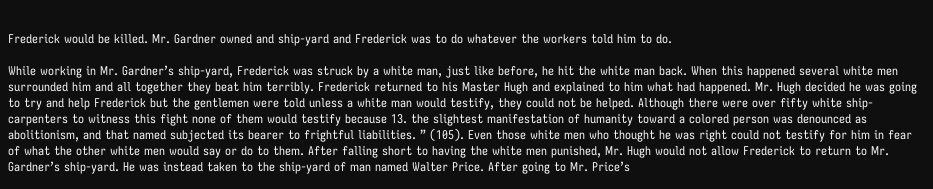Frederick would be killed. Mr. Gardner owned and ship-yard and Frederick was to do whatever the workers told him to do.

While working in Mr. Gardner’s ship-yard, Frederick was struck by a white man, just like before, he hit the white man back. When this happened several white men surrounded him and all together they beat him terribly. Frederick returned to his Master Hugh and explained to him what had happened. Mr. Hugh decided he was going to try and help Frederick but the gentlemen were told unless a white man would testify, they could not be helped. Although there were over fifty white ship-carpenters to witness this fight none of them would testify because 13. the slightest manifestation of humanity toward a colored person was denounced as abolitionism, and that named subjected its bearer to frightful liabilities. ” (105). Even those white men who thought he was right could not testify for him in fear of what the other white men would say or do to them. After falling short to having the white men punished, Mr. Hugh would not allow Frederick to return to Mr. Gardner’s ship-yard. He was instead taken to the ship-yard of man named Walter Price. After going to Mr. Price’s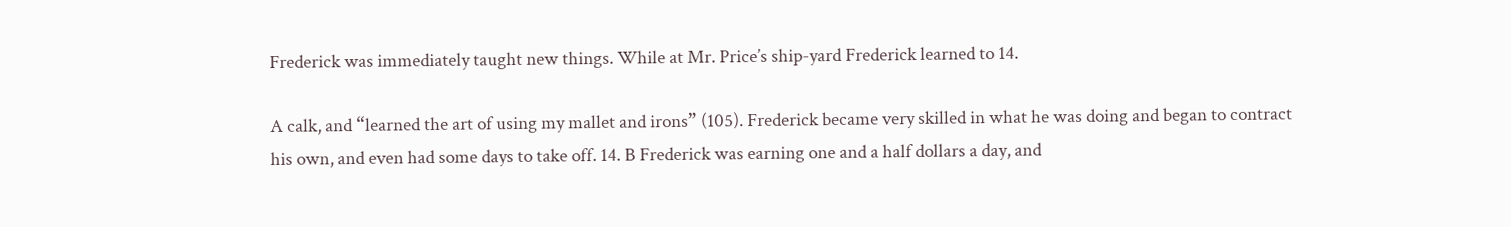Frederick was immediately taught new things. While at Mr. Price’s ship-yard Frederick learned to 14.

A calk, and “learned the art of using my mallet and irons” (105). Frederick became very skilled in what he was doing and began to contract his own, and even had some days to take off. 14. B Frederick was earning one and a half dollars a day, and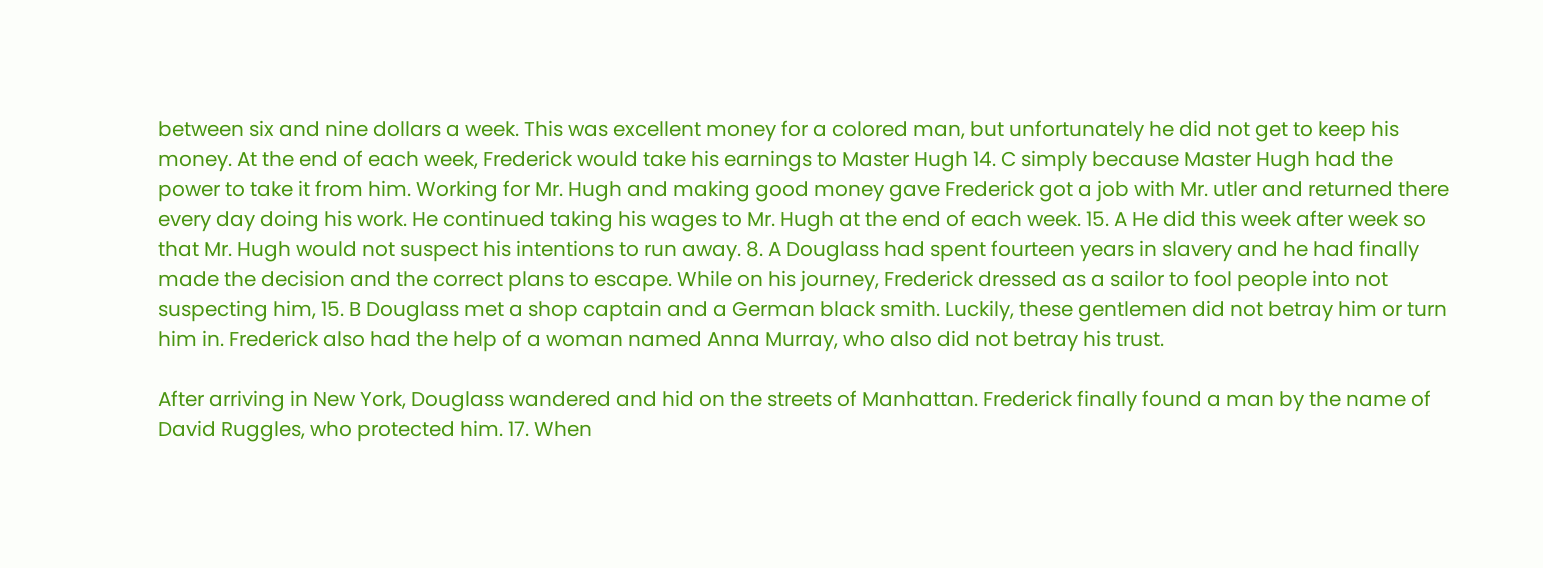between six and nine dollars a week. This was excellent money for a colored man, but unfortunately he did not get to keep his money. At the end of each week, Frederick would take his earnings to Master Hugh 14. C simply because Master Hugh had the power to take it from him. Working for Mr. Hugh and making good money gave Frederick got a job with Mr. utler and returned there every day doing his work. He continued taking his wages to Mr. Hugh at the end of each week. 15. A He did this week after week so that Mr. Hugh would not suspect his intentions to run away. 8. A Douglass had spent fourteen years in slavery and he had finally made the decision and the correct plans to escape. While on his journey, Frederick dressed as a sailor to fool people into not suspecting him, 15. B Douglass met a shop captain and a German black smith. Luckily, these gentlemen did not betray him or turn him in. Frederick also had the help of a woman named Anna Murray, who also did not betray his trust.

After arriving in New York, Douglass wandered and hid on the streets of Manhattan. Frederick finally found a man by the name of David Ruggles, who protected him. 17. When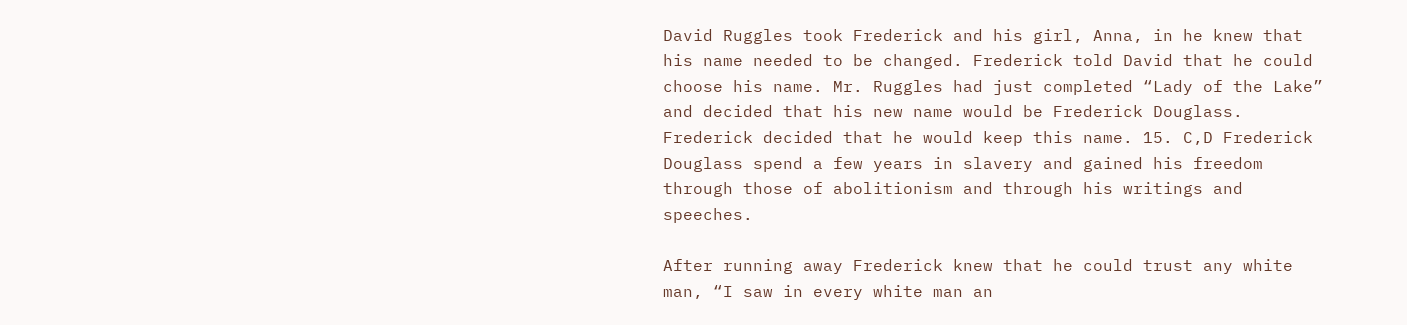David Ruggles took Frederick and his girl, Anna, in he knew that his name needed to be changed. Frederick told David that he could choose his name. Mr. Ruggles had just completed “Lady of the Lake” and decided that his new name would be Frederick Douglass. Frederick decided that he would keep this name. 15. C,D Frederick Douglass spend a few years in slavery and gained his freedom through those of abolitionism and through his writings and speeches.

After running away Frederick knew that he could trust any white man, “I saw in every white man an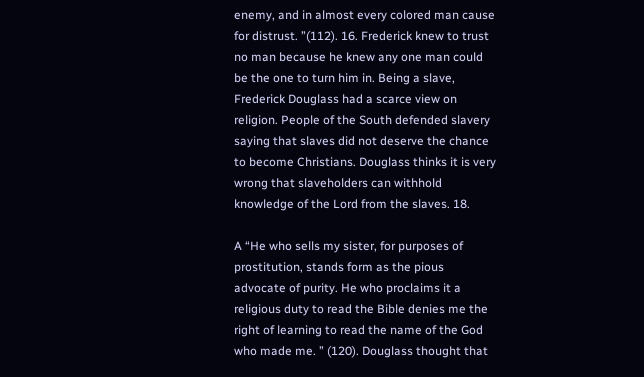enemy, and in almost every colored man cause for distrust. ”(112). 16. Frederick knew to trust no man because he knew any one man could be the one to turn him in. Being a slave, Frederick Douglass had a scarce view on religion. People of the South defended slavery saying that slaves did not deserve the chance to become Christians. Douglass thinks it is very wrong that slaveholders can withhold knowledge of the Lord from the slaves. 18.

A “He who sells my sister, for purposes of prostitution, stands form as the pious advocate of purity. He who proclaims it a religious duty to read the Bible denies me the right of learning to read the name of the God who made me. ” (120). Douglass thought that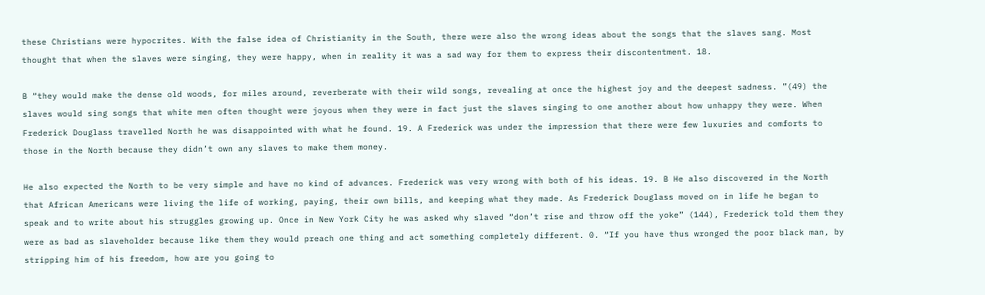these Christians were hypocrites. With the false idea of Christianity in the South, there were also the wrong ideas about the songs that the slaves sang. Most thought that when the slaves were singing, they were happy, when in reality it was a sad way for them to express their discontentment. 18.

B “they would make the dense old woods, for miles around, reverberate with their wild songs, revealing at once the highest joy and the deepest sadness. ”(49) the slaves would sing songs that white men often thought were joyous when they were in fact just the slaves singing to one another about how unhappy they were. When Frederick Douglass travelled North he was disappointed with what he found. 19. A Frederick was under the impression that there were few luxuries and comforts to those in the North because they didn’t own any slaves to make them money.

He also expected the North to be very simple and have no kind of advances. Frederick was very wrong with both of his ideas. 19. B He also discovered in the North that African Americans were living the life of working, paying, their own bills, and keeping what they made. As Frederick Douglass moved on in life he began to speak and to write about his struggles growing up. Once in New York City he was asked why slaved “don’t rise and throw off the yoke” (144), Frederick told them they were as bad as slaveholder because like them they would preach one thing and act something completely different. 0. “If you have thus wronged the poor black man, by stripping him of his freedom, how are you going to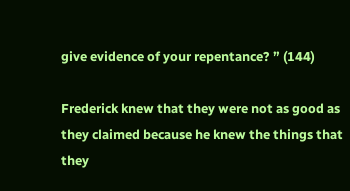give evidence of your repentance? ” (144)

Frederick knew that they were not as good as they claimed because he knew the things that they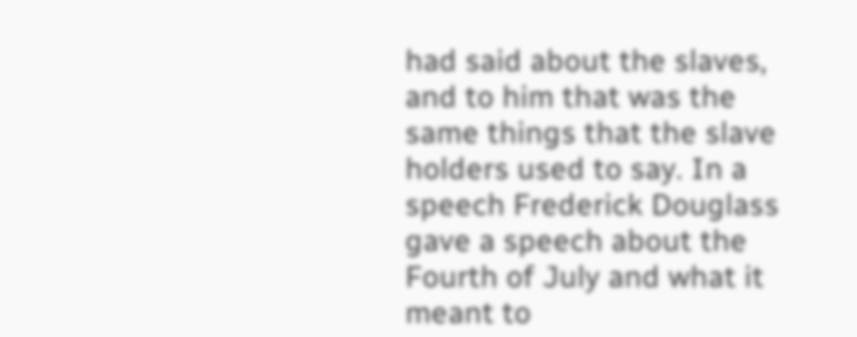had said about the slaves, and to him that was the same things that the slave holders used to say. In a speech Frederick Douglass gave a speech about the Fourth of July and what it meant to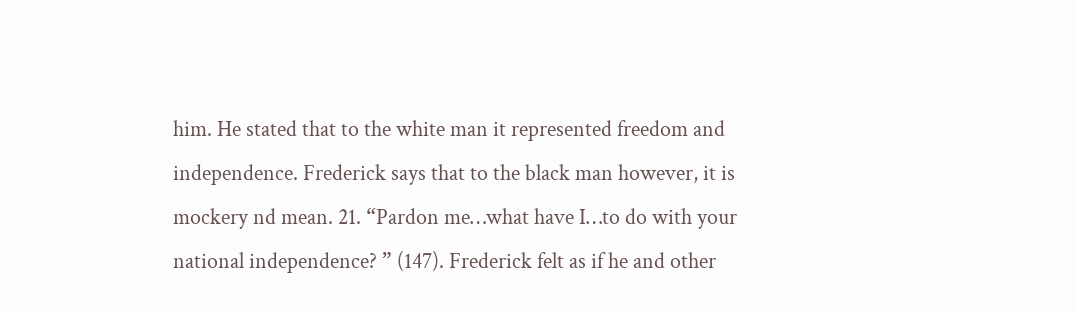him. He stated that to the white man it represented freedom and independence. Frederick says that to the black man however, it is mockery nd mean. 21. “Pardon me…what have I…to do with your national independence? ” (147). Frederick felt as if he and other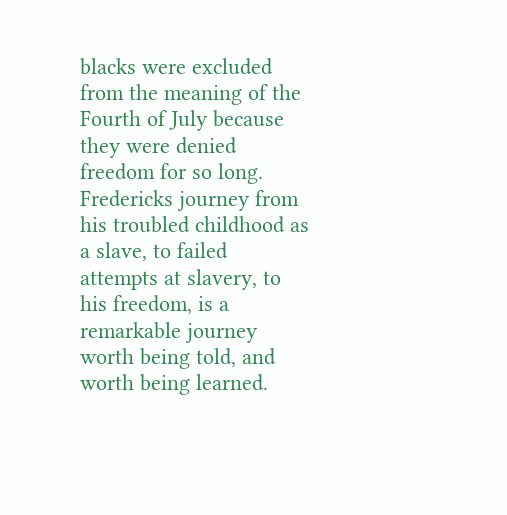blacks were excluded from the meaning of the Fourth of July because they were denied freedom for so long. Fredericks journey from his troubled childhood as a slave, to failed attempts at slavery, to his freedom, is a remarkable journey worth being told, and worth being learned.